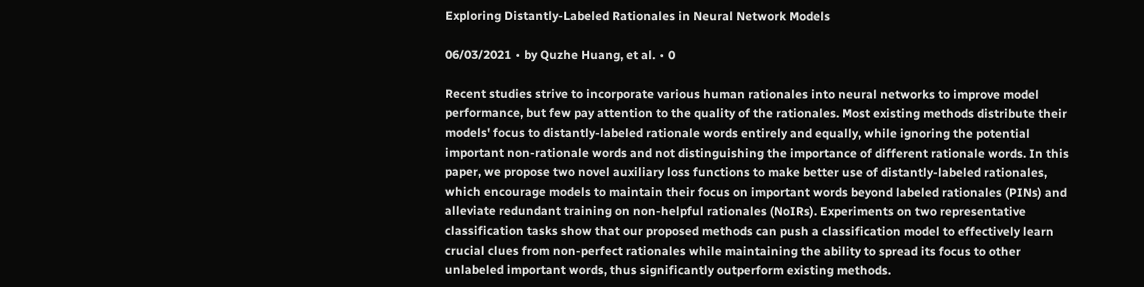Exploring Distantly-Labeled Rationales in Neural Network Models

06/03/2021 ∙ by Quzhe Huang, et al. ∙ 0

Recent studies strive to incorporate various human rationales into neural networks to improve model performance, but few pay attention to the quality of the rationales. Most existing methods distribute their models' focus to distantly-labeled rationale words entirely and equally, while ignoring the potential important non-rationale words and not distinguishing the importance of different rationale words. In this paper, we propose two novel auxiliary loss functions to make better use of distantly-labeled rationales, which encourage models to maintain their focus on important words beyond labeled rationales (PINs) and alleviate redundant training on non-helpful rationales (NoIRs). Experiments on two representative classification tasks show that our proposed methods can push a classification model to effectively learn crucial clues from non-perfect rationales while maintaining the ability to spread its focus to other unlabeled important words, thus significantly outperform existing methods.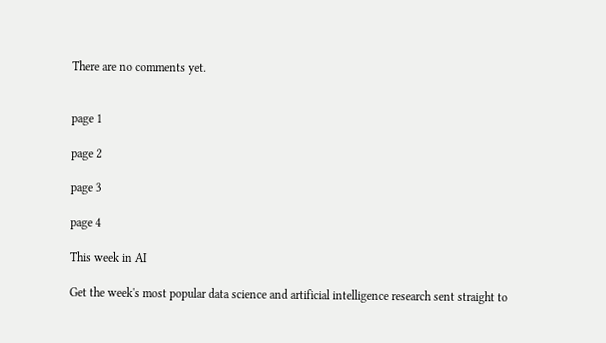There are no comments yet.


page 1

page 2

page 3

page 4

This week in AI

Get the week's most popular data science and artificial intelligence research sent straight to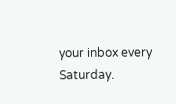your inbox every Saturday.